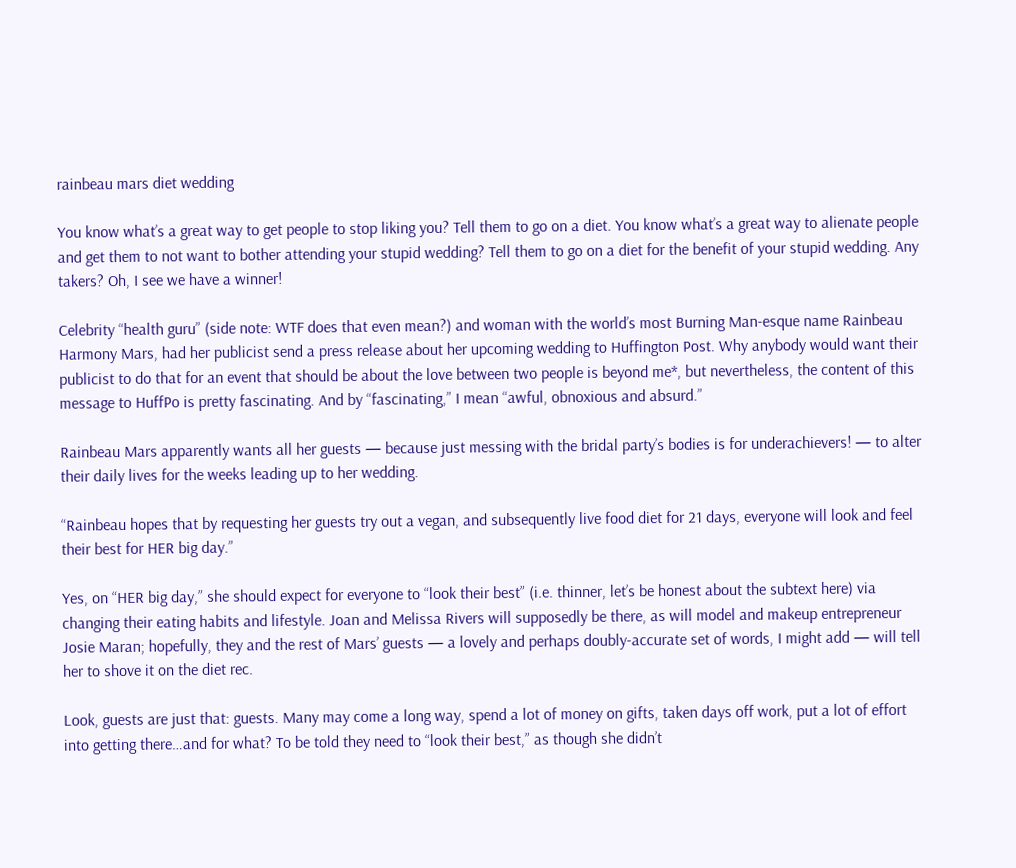rainbeau mars diet wedding

You know what’s a great way to get people to stop liking you? Tell them to go on a diet. You know what’s a great way to alienate people and get them to not want to bother attending your stupid wedding? Tell them to go on a diet for the benefit of your stupid wedding. Any takers? Oh, I see we have a winner!

Celebrity “health guru” (side note: WTF does that even mean?) and woman with the world’s most Burning Man-esque name Rainbeau Harmony Mars, had her publicist send a press release about her upcoming wedding to Huffington Post. Why anybody would want their publicist to do that for an event that should be about the love between two people is beyond me*, but nevertheless, the content of this message to HuffPo is pretty fascinating. And by “fascinating,” I mean “awful, obnoxious and absurd.”

Rainbeau Mars apparently wants all her guests — because just messing with the bridal party’s bodies is for underachievers! — to alter their daily lives for the weeks leading up to her wedding.

“Rainbeau hopes that by requesting her guests try out a vegan, and subsequently live food diet for 21 days, everyone will look and feel their best for HER big day.”

Yes, on “HER big day,” she should expect for everyone to “look their best” (i.e. thinner, let’s be honest about the subtext here) via changing their eating habits and lifestyle. Joan and Melissa Rivers will supposedly be there, as will model and makeup entrepreneur Josie Maran; hopefully, they and the rest of Mars’ guests — a lovely and perhaps doubly-accurate set of words, I might add — will tell her to shove it on the diet rec.

Look, guests are just that: guests. Many may come a long way, spend a lot of money on gifts, taken days off work, put a lot of effort into getting there…and for what? To be told they need to “look their best,” as though she didn’t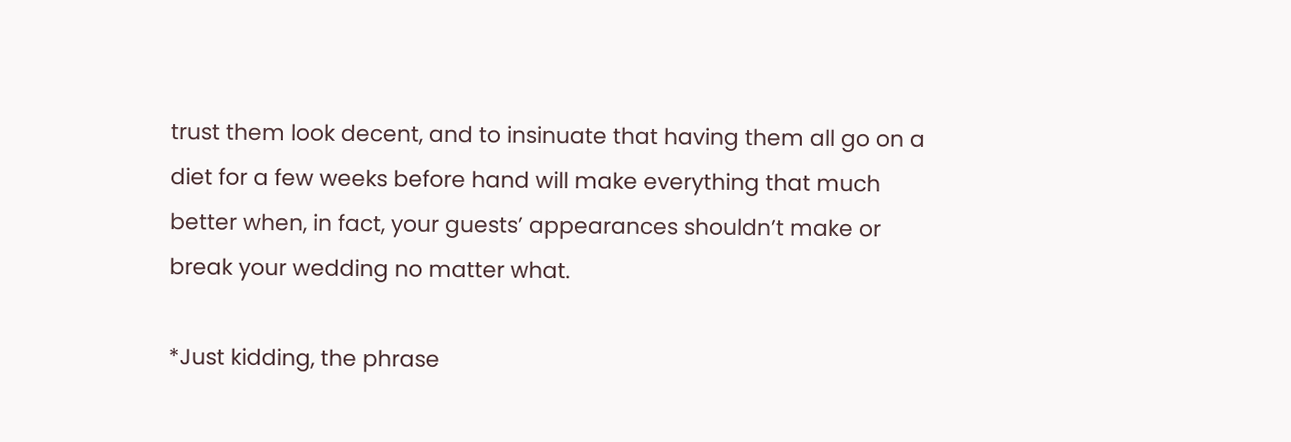trust them look decent, and to insinuate that having them all go on a diet for a few weeks before hand will make everything that much better when, in fact, your guests’ appearances shouldn’t make or break your wedding no matter what.

*Just kidding, the phrase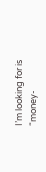I’m looking for is “money-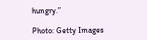hungry.”

Photo: Getty Images